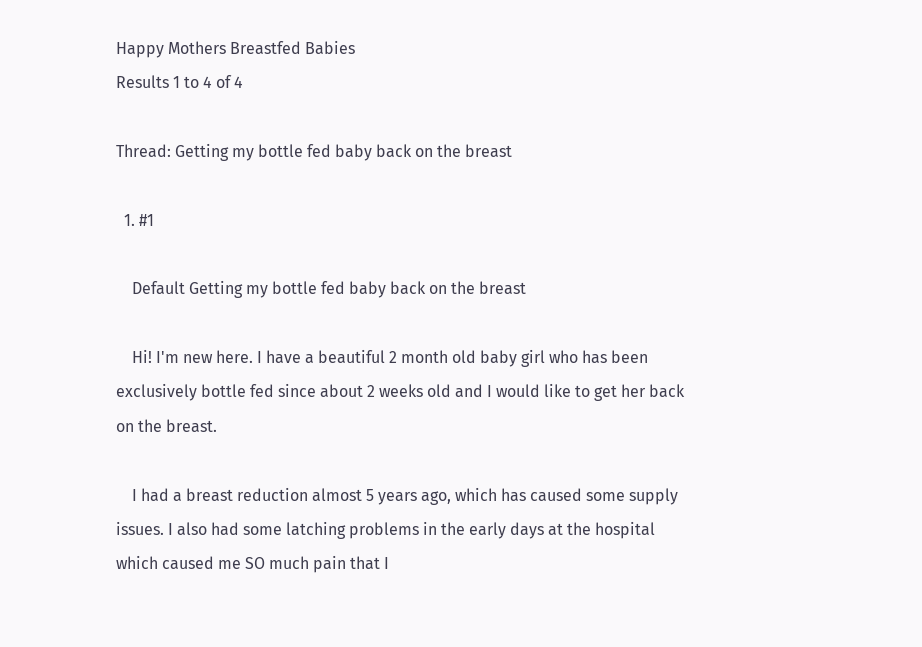Happy Mothers Breastfed Babies
Results 1 to 4 of 4

Thread: Getting my bottle fed baby back on the breast

  1. #1

    Default Getting my bottle fed baby back on the breast

    Hi! I'm new here. I have a beautiful 2 month old baby girl who has been exclusively bottle fed since about 2 weeks old and I would like to get her back on the breast.

    I had a breast reduction almost 5 years ago, which has caused some supply issues. I also had some latching problems in the early days at the hospital which caused me SO much pain that I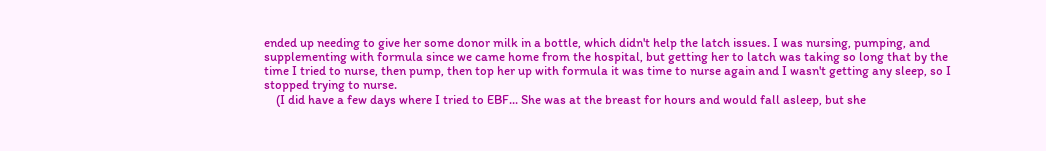ended up needing to give her some donor milk in a bottle, which didn't help the latch issues. I was nursing, pumping, and supplementing with formula since we came home from the hospital, but getting her to latch was taking so long that by the time I tried to nurse, then pump, then top her up with formula it was time to nurse again and I wasn't getting any sleep, so I stopped trying to nurse.
    (I did have a few days where I tried to EBF... She was at the breast for hours and would fall asleep, but she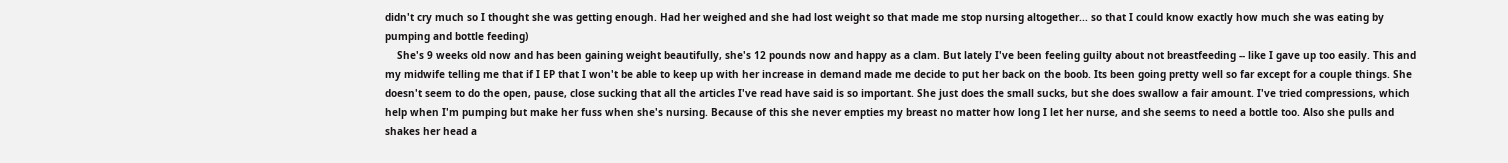didn't cry much so I thought she was getting enough. Had her weighed and she had lost weight so that made me stop nursing altogether... so that I could know exactly how much she was eating by pumping and bottle feeding)
    She's 9 weeks old now and has been gaining weight beautifully, she's 12 pounds now and happy as a clam. But lately I've been feeling guilty about not breastfeeding -- like I gave up too easily. This and my midwife telling me that if I EP that I won't be able to keep up with her increase in demand made me decide to put her back on the boob. Its been going pretty well so far except for a couple things. She doesn't seem to do the open, pause, close sucking that all the articles I've read have said is so important. She just does the small sucks, but she does swallow a fair amount. I've tried compressions, which help when I'm pumping but make her fuss when she's nursing. Because of this she never empties my breast no matter how long I let her nurse, and she seems to need a bottle too. Also she pulls and shakes her head a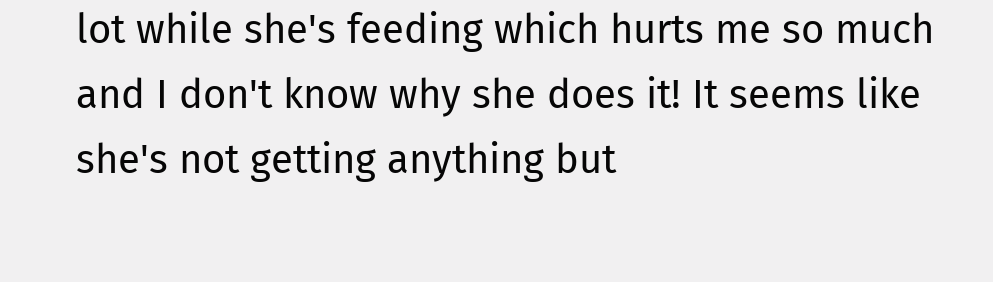lot while she's feeding which hurts me so much and I don't know why she does it! It seems like she's not getting anything but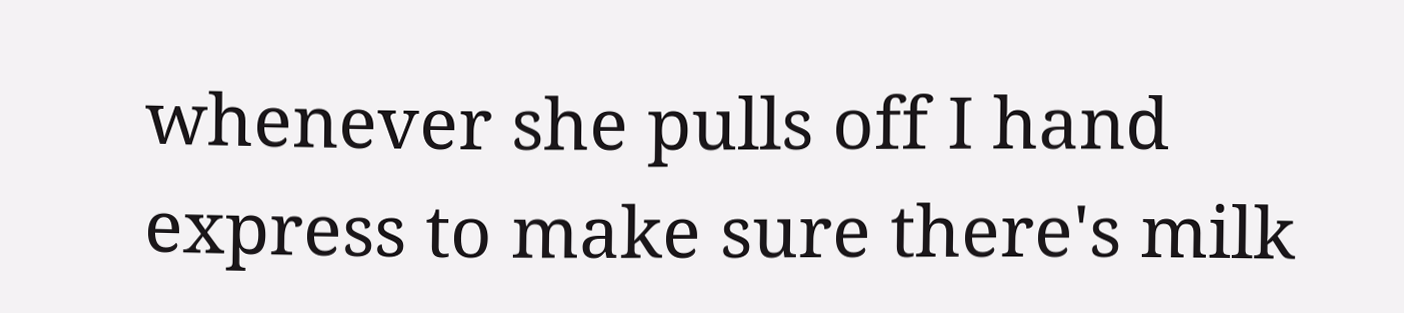whenever she pulls off I hand express to make sure there's milk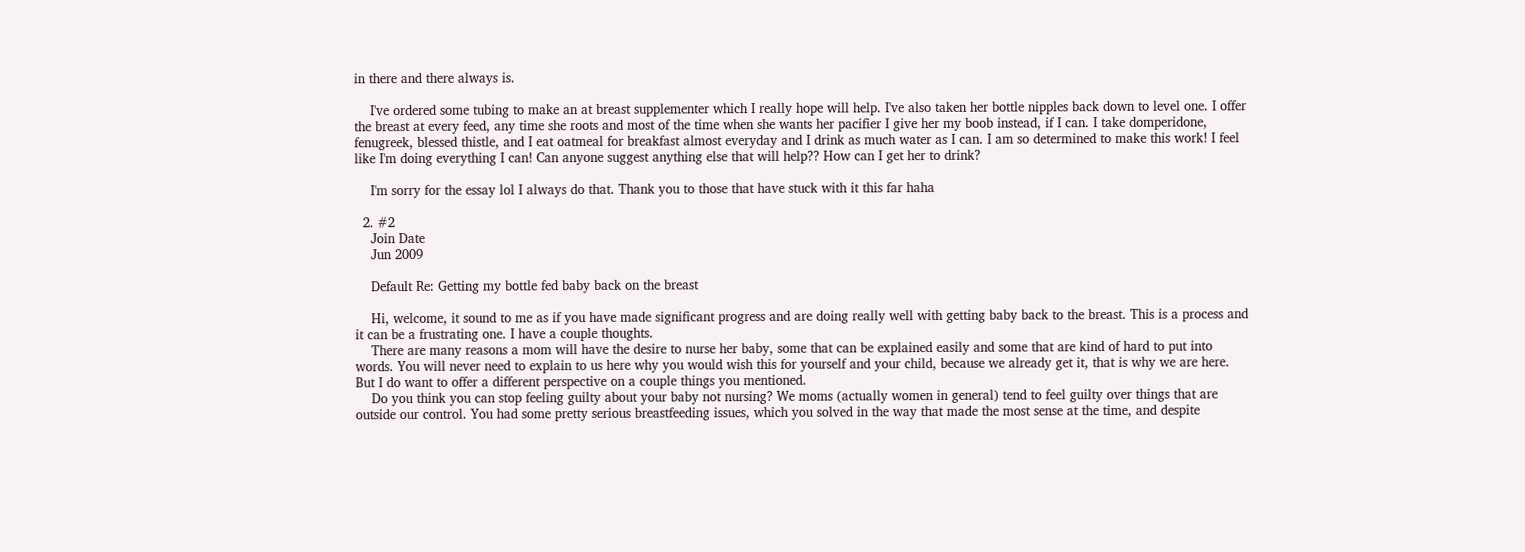in there and there always is.

    I've ordered some tubing to make an at breast supplementer which I really hope will help. I've also taken her bottle nipples back down to level one. I offer the breast at every feed, any time she roots and most of the time when she wants her pacifier I give her my boob instead, if I can. I take domperidone, fenugreek, blessed thistle, and I eat oatmeal for breakfast almost everyday and I drink as much water as I can. I am so determined to make this work! I feel like I'm doing everything I can! Can anyone suggest anything else that will help?? How can I get her to drink?

    I'm sorry for the essay lol I always do that. Thank you to those that have stuck with it this far haha

  2. #2
    Join Date
    Jun 2009

    Default Re: Getting my bottle fed baby back on the breast

    Hi, welcome, it sound to me as if you have made significant progress and are doing really well with getting baby back to the breast. This is a process and it can be a frustrating one. I have a couple thoughts.
    There are many reasons a mom will have the desire to nurse her baby, some that can be explained easily and some that are kind of hard to put into words. You will never need to explain to us here why you would wish this for yourself and your child, because we already get it, that is why we are here. But I do want to offer a different perspective on a couple things you mentioned.
    Do you think you can stop feeling guilty about your baby not nursing? We moms (actually women in general) tend to feel guilty over things that are outside our control. You had some pretty serious breastfeeding issues, which you solved in the way that made the most sense at the time, and despite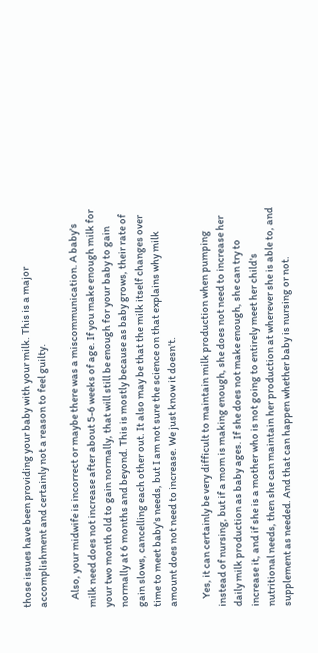those issues have been providing your baby with your milk. This is a major accomplishment and certainly not a reason to feel guilty.

    Also, your midwife is incorrect or maybe there was a miscommunication. A baby's milk need does not increase after about 5-6 weeks of age. If you make enough milk for your two month old to gain normally, that will still be enough for your baby to gain normally at 6 months and beyond. This is mostly because as baby grows, their rate of gain slows, cancelling each other out. It also may be that the milk itself changes over time to meet baby's needs, but I am not sure the science on that explains why milk amount does not need to increase. We just know it doesn't.

    Yes, it can certainly be very difficult to maintain milk production when pumping instead of nursing, but if a mom is making enough, she does not need to increase her daily milk production as baby ages. If she does not make enough, she can try to increase it, and if she is a mother who is not going to entirely meet her child's nutritional needs, then she can maintain her production at wherever she is able to, and supplement as needed. And that can happen whether baby is nursing or not.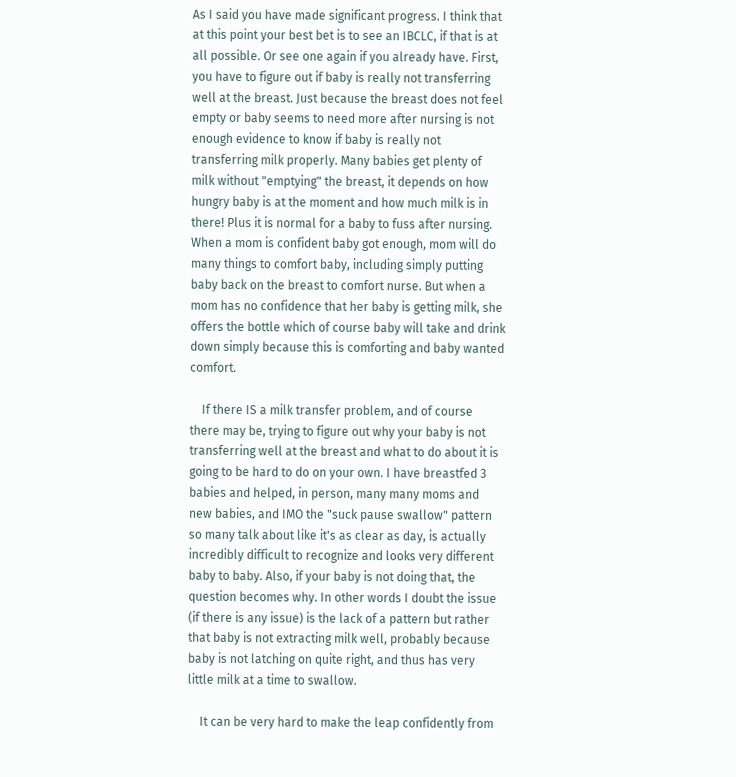As I said you have made significant progress. I think that at this point your best bet is to see an IBCLC, if that is at all possible. Or see one again if you already have. First, you have to figure out if baby is really not transferring well at the breast. Just because the breast does not feel empty or baby seems to need more after nursing is not enough evidence to know if baby is really not transferring milk properly. Many babies get plenty of milk without "emptying" the breast, it depends on how hungry baby is at the moment and how much milk is in there! Plus it is normal for a baby to fuss after nursing. When a mom is confident baby got enough, mom will do many things to comfort baby, including simply putting baby back on the breast to comfort nurse. But when a mom has no confidence that her baby is getting milk, she offers the bottle which of course baby will take and drink down simply because this is comforting and baby wanted comfort.

    If there IS a milk transfer problem, and of course there may be, trying to figure out why your baby is not transferring well at the breast and what to do about it is going to be hard to do on your own. I have breastfed 3 babies and helped, in person, many many moms and new babies, and IMO the "suck pause swallow" pattern so many talk about like it's as clear as day, is actually incredibly difficult to recognize and looks very different baby to baby. Also, if your baby is not doing that, the question becomes why. In other words I doubt the issue (if there is any issue) is the lack of a pattern but rather that baby is not extracting milk well, probably because baby is not latching on quite right, and thus has very little milk at a time to swallow.

    It can be very hard to make the leap confidently from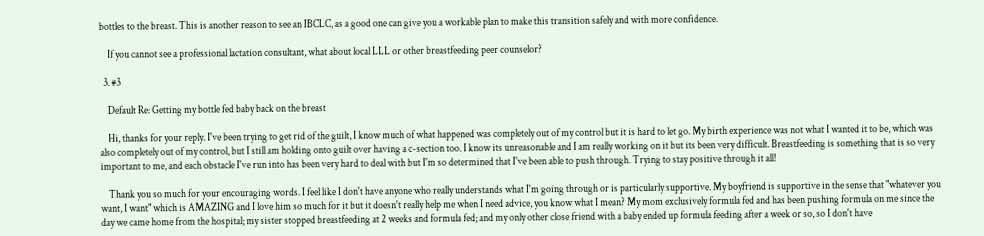bottles to the breast. This is another reason to see an IBCLC, as a good one can give you a workable plan to make this transition safely and with more confidence.

    If you cannot see a professional lactation consultant, what about local LLL or other breastfeeding peer counselor?

  3. #3

    Default Re: Getting my bottle fed baby back on the breast

    Hi, thanks for your reply. I've been trying to get rid of the guilt, I know much of what happened was completely out of my control but it is hard to let go. My birth experience was not what I wanted it to be, which was also completely out of my control, but I still am holding onto guilt over having a c-section too. I know its unreasonable and I am really working on it but its been very difficult. Breastfeeding is something that is so very important to me, and each obstacle I've run into has been very hard to deal with but I'm so determined that I've been able to push through. Trying to stay positive through it all!

    Thank you so much for your encouraging words. I feel like I don't have anyone who really understands what I'm going through or is particularly supportive. My boyfriend is supportive in the sense that "whatever you want, I want" which is AMAZING and I love him so much for it but it doesn't really help me when I need advice, you know what I mean? My mom exclusively formula fed and has been pushing formula on me since the day we came home from the hospital; my sister stopped breastfeeding at 2 weeks and formula fed; and my only other close friend with a baby ended up formula feeding after a week or so, so I don't have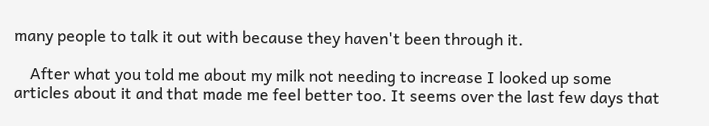many people to talk it out with because they haven't been through it.

    After what you told me about my milk not needing to increase I looked up some articles about it and that made me feel better too. It seems over the last few days that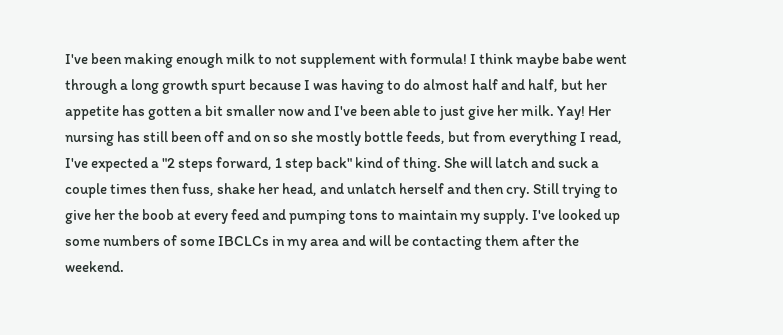I've been making enough milk to not supplement with formula! I think maybe babe went through a long growth spurt because I was having to do almost half and half, but her appetite has gotten a bit smaller now and I've been able to just give her milk. Yay! Her nursing has still been off and on so she mostly bottle feeds, but from everything I read, I've expected a "2 steps forward, 1 step back" kind of thing. She will latch and suck a couple times then fuss, shake her head, and unlatch herself and then cry. Still trying to give her the boob at every feed and pumping tons to maintain my supply. I've looked up some numbers of some IBCLCs in my area and will be contacting them after the weekend.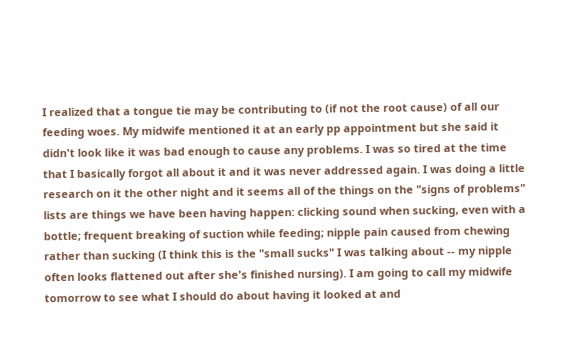I realized that a tongue tie may be contributing to (if not the root cause) of all our feeding woes. My midwife mentioned it at an early pp appointment but she said it didn't look like it was bad enough to cause any problems. I was so tired at the time that I basically forgot all about it and it was never addressed again. I was doing a little research on it the other night and it seems all of the things on the "signs of problems" lists are things we have been having happen: clicking sound when sucking, even with a bottle; frequent breaking of suction while feeding; nipple pain caused from chewing rather than sucking (I think this is the "small sucks" I was talking about -- my nipple often looks flattened out after she's finished nursing). I am going to call my midwife tomorrow to see what I should do about having it looked at and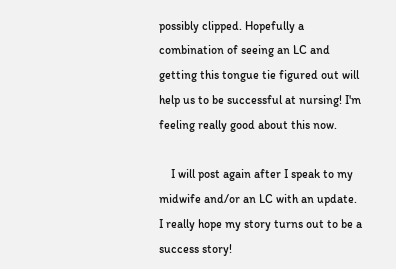possibly clipped. Hopefully a combination of seeing an LC and getting this tongue tie figured out will help us to be successful at nursing! I'm feeling really good about this now.

    I will post again after I speak to my midwife and/or an LC with an update. I really hope my story turns out to be a success story!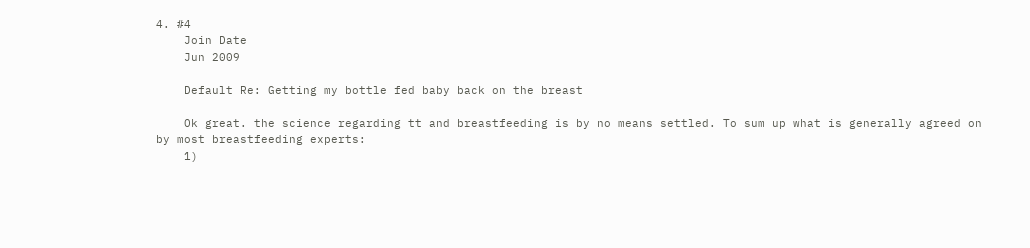4. #4
    Join Date
    Jun 2009

    Default Re: Getting my bottle fed baby back on the breast

    Ok great. the science regarding tt and breastfeeding is by no means settled. To sum up what is generally agreed on by most breastfeeding experts:
    1)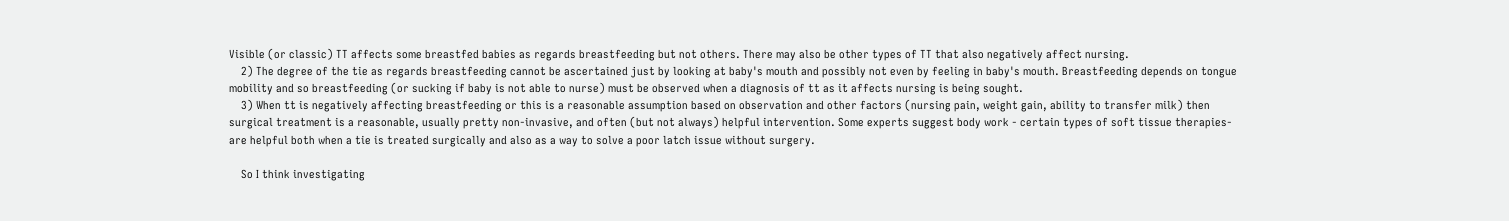Visible (or classic) TT affects some breastfed babies as regards breastfeeding but not others. There may also be other types of TT that also negatively affect nursing.
    2) The degree of the tie as regards breastfeeding cannot be ascertained just by looking at baby's mouth and possibly not even by feeling in baby's mouth. Breastfeeding depends on tongue mobility and so breastfeeding (or sucking if baby is not able to nurse) must be observed when a diagnosis of tt as it affects nursing is being sought.
    3) When tt is negatively affecting breastfeeding or this is a reasonable assumption based on observation and other factors (nursing pain, weight gain, ability to transfer milk) then surgical treatment is a reasonable, usually pretty non-invasive, and often (but not always) helpful intervention. Some experts suggest body work - certain types of soft tissue therapies- are helpful both when a tie is treated surgically and also as a way to solve a poor latch issue without surgery.

    So I think investigating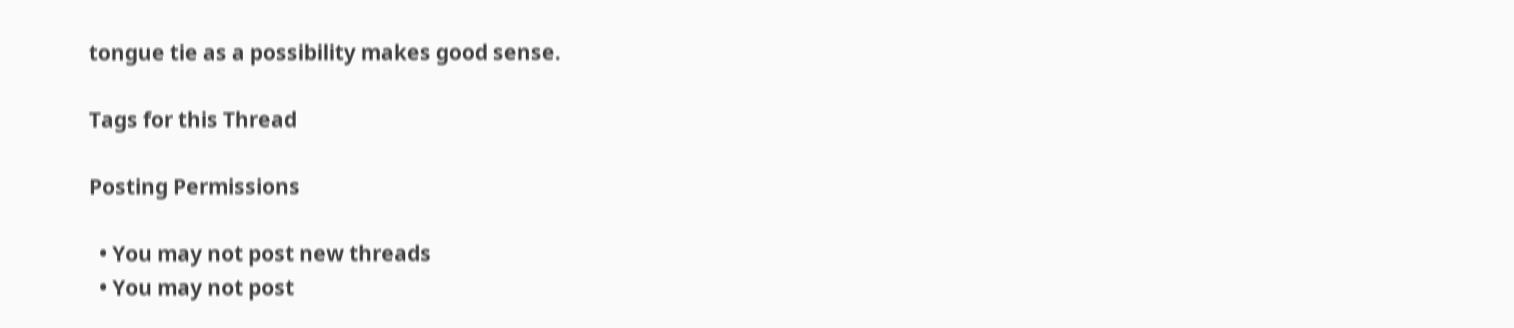tongue tie as a possibility makes good sense.

Tags for this Thread

Posting Permissions

  • You may not post new threads
  • You may not post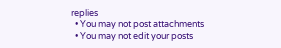replies
  • You may not post attachments
  • You may not edit your posts